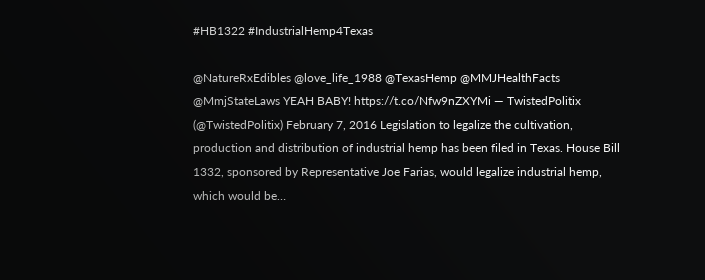#HB1322 #IndustrialHemp4Texas

@NatureRxEdibles @love_life_1988 @TexasHemp @MMJHealthFacts @MmjStateLaws YEAH BABY! https://t.co/Nfw9nZXYMi — TwistedPolitix (@TwistedPolitix) February 7, 2016 Legislation to legalize the cultivation, production and distribution of industrial hemp has been filed in Texas. House Bill 1332, sponsored by Representative Joe Farias, would legalize industrial hemp, which would be…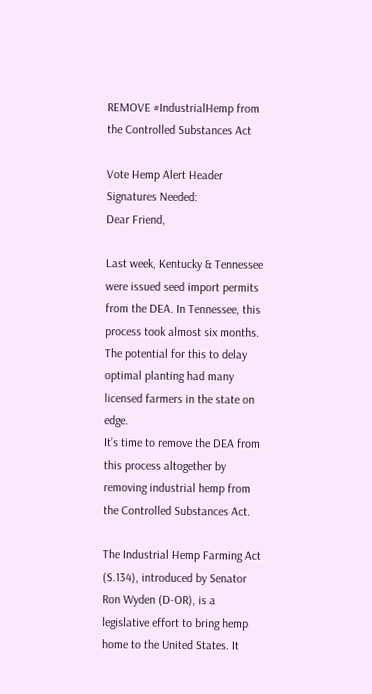REMOVE #IndustrialHemp from the Controlled Substances Act

Vote Hemp Alert Header
Signatures Needed:
Dear Friend,

Last week, Kentucky & Tennessee were issued seed import permits from the DEA. In Tennessee, this process took almost six months. The potential for this to delay optimal planting had many licensed farmers in the state on edge.
It’s time to remove the DEA from this process altogether by removing industrial hemp from the Controlled Substances Act.

The Industrial Hemp Farming Act (S.134), introduced by Senator Ron Wyden (D-OR), is a legislative effort to bring hemp home to the United States. It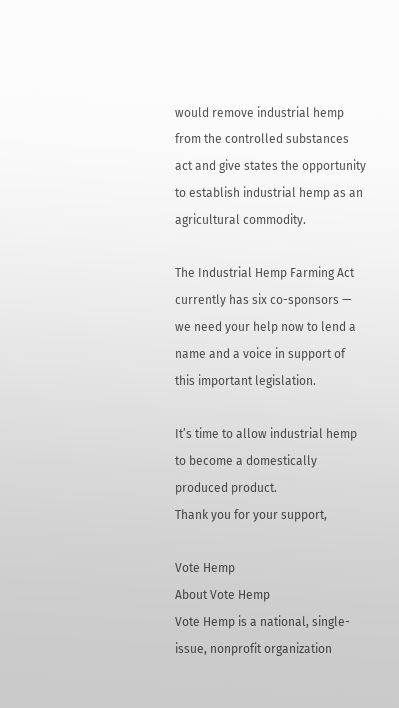would remove industrial hemp from the controlled substances act and give states the opportunity to establish industrial hemp as an agricultural commodity.

The Industrial Hemp Farming Act currently has six co-sponsors — we need your help now to lend a name and a voice in support of this important legislation.

It’s time to allow industrial hemp to become a domestically produced product.
Thank you for your support,

Vote Hemp
About Vote Hemp
Vote Hemp is a national, single-issue, nonprofit organization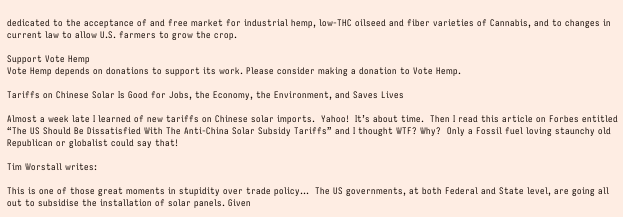dedicated to the acceptance of and free market for industrial hemp, low-THC oilseed and fiber varieties of Cannabis, and to changes in current law to allow U.S. farmers to grow the crop.

Support Vote Hemp
Vote Hemp depends on donations to support its work. Please consider making a donation to Vote Hemp.

Tariffs on Chinese Solar Is Good for Jobs, the Economy, the Environment, and Saves Lives

Almost a week late I learned of new tariffs on Chinese solar imports.  Yahoo!  It’s about time.  Then I read this article on Forbes entitled “The US Should Be Dissatisfied With The Anti-China Solar Subsidy Tariffs” and I thought WTF? Why?  Only a Fossil fuel loving staunchy old Republican or globalist could say that!

Tim Worstall writes:

This is one of those great moments in stupidity over trade policy…  The US governments, at both Federal and State level, are going all out to subsidise the installation of solar panels. Given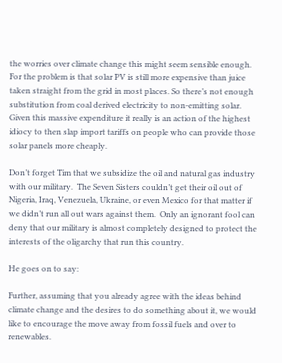the worries over climate change this might seem sensible enough. For the problem is that solar PV is still more expensive than juice taken straight from the grid in most places. So there’s not enough substitution from coal derived electricity to non-emitting solar. Given this massive expenditure it really is an action of the highest idiocy to then slap import tariffs on people who can provide those solar panels more cheaply.

Don’t forget Tim that we subsidize the oil and natural gas industry with our military.  The Seven Sisters couldn’t get their oil out of Nigeria, Iraq, Venezuela, Ukraine, or even Mexico for that matter if we didn’t run all out wars against them.  Only an ignorant fool can deny that our military is almost completely designed to protect the interests of the oligarchy that run this country.

He goes on to say:

Further, assuming that you already agree with the ideas behind climate change and the desires to do something about it, we would like to encourage the move away from fossil fuels and over to renewables.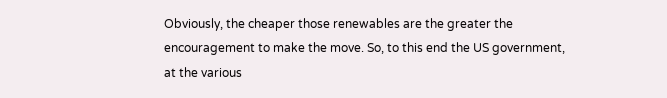Obviously, the cheaper those renewables are the greater the encouragement to make the move. So, to this end the US government, at the various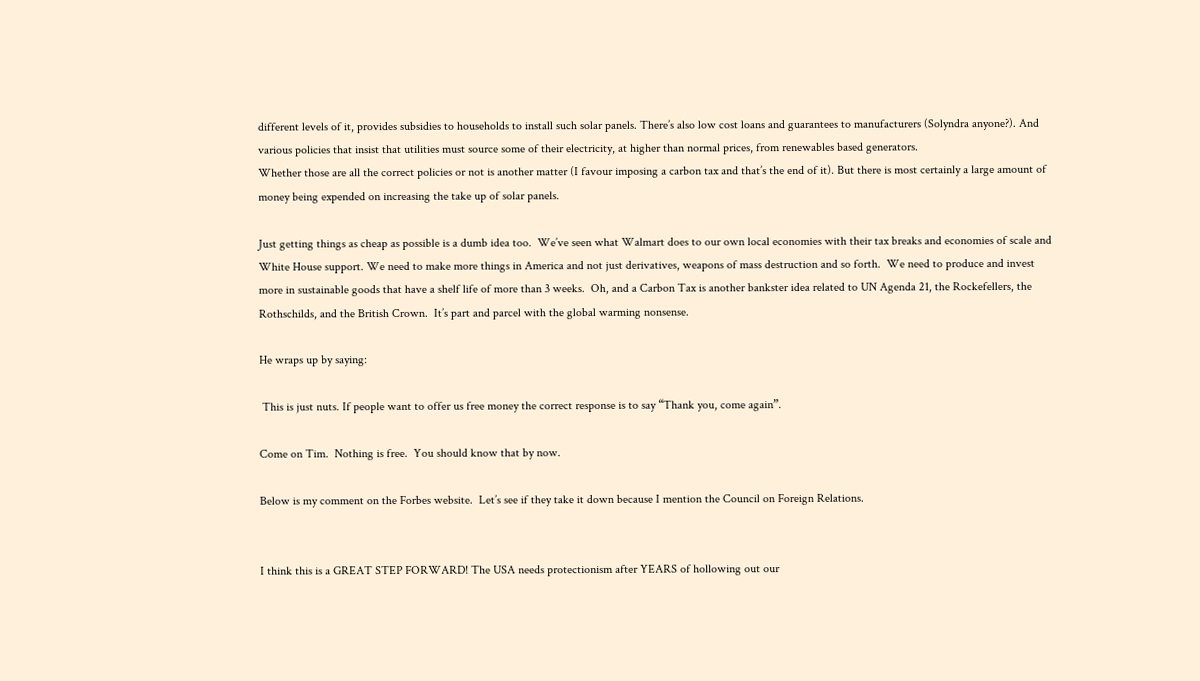different levels of it, provides subsidies to households to install such solar panels. There’s also low cost loans and guarantees to manufacturers (Solyndra anyone?). And various policies that insist that utilities must source some of their electricity, at higher than normal prices, from renewables based generators.
Whether those are all the correct policies or not is another matter (I favour imposing a carbon tax and that’s the end of it). But there is most certainly a large amount of money being expended on increasing the take up of solar panels.

Just getting things as cheap as possible is a dumb idea too.  We’ve seen what Walmart does to our own local economies with their tax breaks and economies of scale and White House support. We need to make more things in America and not just derivatives, weapons of mass destruction and so forth.  We need to produce and invest more in sustainable goods that have a shelf life of more than 3 weeks.  Oh, and a Carbon Tax is another bankster idea related to UN Agenda 21, the Rockefellers, the Rothschilds, and the British Crown.  It’s part and parcel with the global warming nonsense.

He wraps up by saying:

 This is just nuts. If people want to offer us free money the correct response is to say “Thank you, come again”.

Come on Tim.  Nothing is free.  You should know that by now.

Below is my comment on the Forbes website.  Let’s see if they take it down because I mention the Council on Foreign Relations.


I think this is a GREAT STEP FORWARD! The USA needs protectionism after YEARS of hollowing out our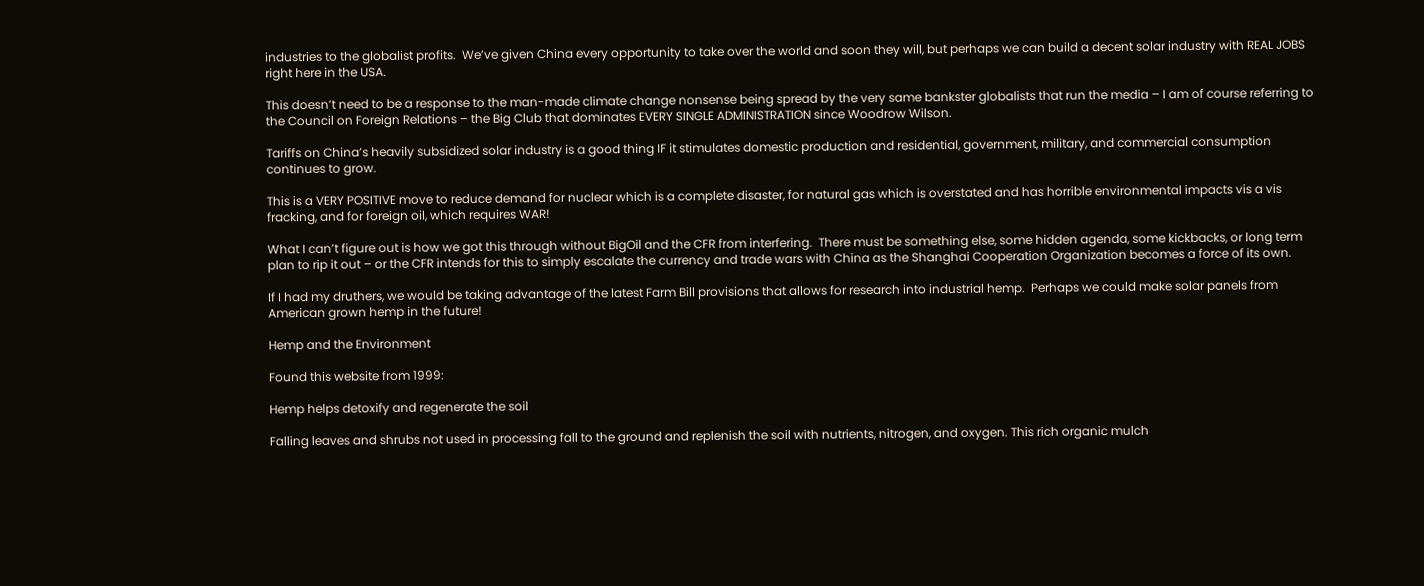industries to the globalist profits.  We’ve given China every opportunity to take over the world and soon they will, but perhaps we can build a decent solar industry with REAL JOBS right here in the USA.

This doesn’t need to be a response to the man-made climate change nonsense being spread by the very same bankster globalists that run the media – I am of course referring to the Council on Foreign Relations – the Big Club that dominates EVERY SINGLE ADMINISTRATION since Woodrow Wilson.

Tariffs on China’s heavily subsidized solar industry is a good thing IF it stimulates domestic production and residential, government, military, and commercial consumption continues to grow.

This is a VERY POSITIVE move to reduce demand for nuclear which is a complete disaster, for natural gas which is overstated and has horrible environmental impacts vis a vis fracking, and for foreign oil, which requires WAR!

What I can’t figure out is how we got this through without BigOil and the CFR from interfering.  There must be something else, some hidden agenda, some kickbacks, or long term plan to rip it out – or the CFR intends for this to simply escalate the currency and trade wars with China as the Shanghai Cooperation Organization becomes a force of its own.

If I had my druthers, we would be taking advantage of the latest Farm Bill provisions that allows for research into industrial hemp.  Perhaps we could make solar panels from American grown hemp in the future!

Hemp and the Environment

Found this website from 1999:

Hemp helps detoxify and regenerate the soil

Falling leaves and shrubs not used in processing fall to the ground and replenish the soil with nutrients, nitrogen, and oxygen. This rich organic mulch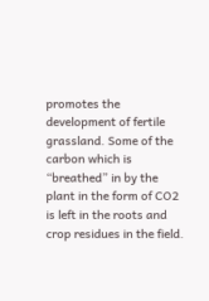promotes the development of fertile grassland. Some of the carbon which is “breathed” in by the plant in the form of CO2 is left in the roots and crop residues in the field.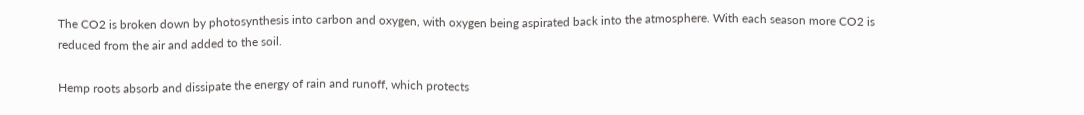The CO2 is broken down by photosynthesis into carbon and oxygen, with oxygen being aspirated back into the atmosphere. With each season more CO2 is reduced from the air and added to the soil.

Hemp roots absorb and dissipate the energy of rain and runoff, which protects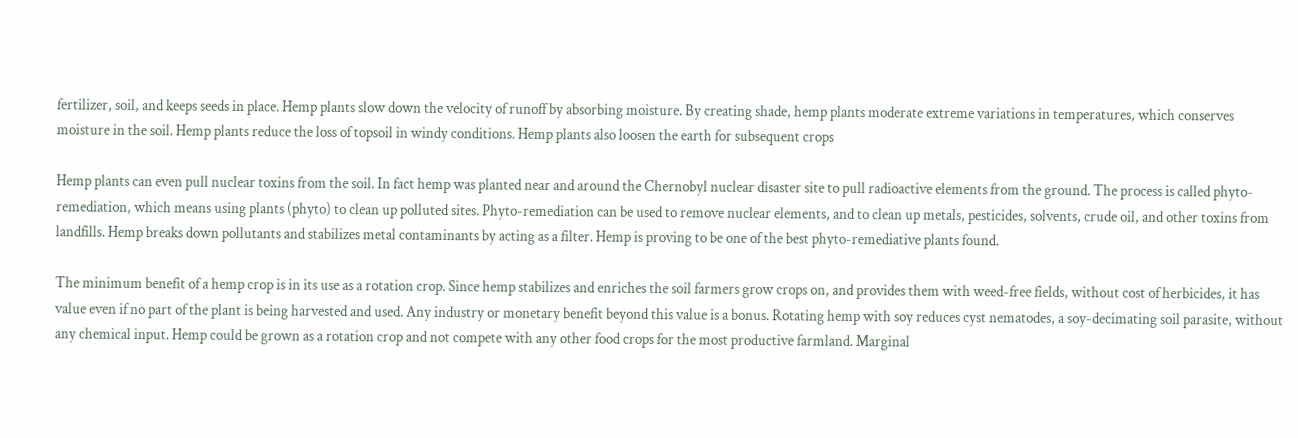fertilizer, soil, and keeps seeds in place. Hemp plants slow down the velocity of runoff by absorbing moisture. By creating shade, hemp plants moderate extreme variations in temperatures, which conserves moisture in the soil. Hemp plants reduce the loss of topsoil in windy conditions. Hemp plants also loosen the earth for subsequent crops

Hemp plants can even pull nuclear toxins from the soil. In fact hemp was planted near and around the Chernobyl nuclear disaster site to pull radioactive elements from the ground. The process is called phyto-remediation, which means using plants (phyto) to clean up polluted sites. Phyto-remediation can be used to remove nuclear elements, and to clean up metals, pesticides, solvents, crude oil, and other toxins from landfills. Hemp breaks down pollutants and stabilizes metal contaminants by acting as a filter. Hemp is proving to be one of the best phyto-remediative plants found.

The minimum benefit of a hemp crop is in its use as a rotation crop. Since hemp stabilizes and enriches the soil farmers grow crops on, and provides them with weed-free fields, without cost of herbicides, it has value even if no part of the plant is being harvested and used. Any industry or monetary benefit beyond this value is a bonus. Rotating hemp with soy reduces cyst nematodes, a soy-decimating soil parasite, without any chemical input. Hemp could be grown as a rotation crop and not compete with any other food crops for the most productive farmland. Marginal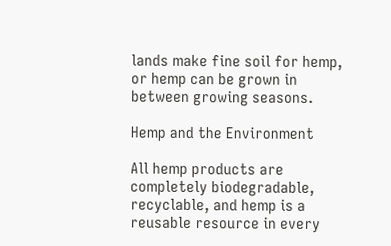lands make fine soil for hemp, or hemp can be grown in between growing seasons.

Hemp and the Environment

All hemp products are completely biodegradable, recyclable, and hemp is a reusable resource in every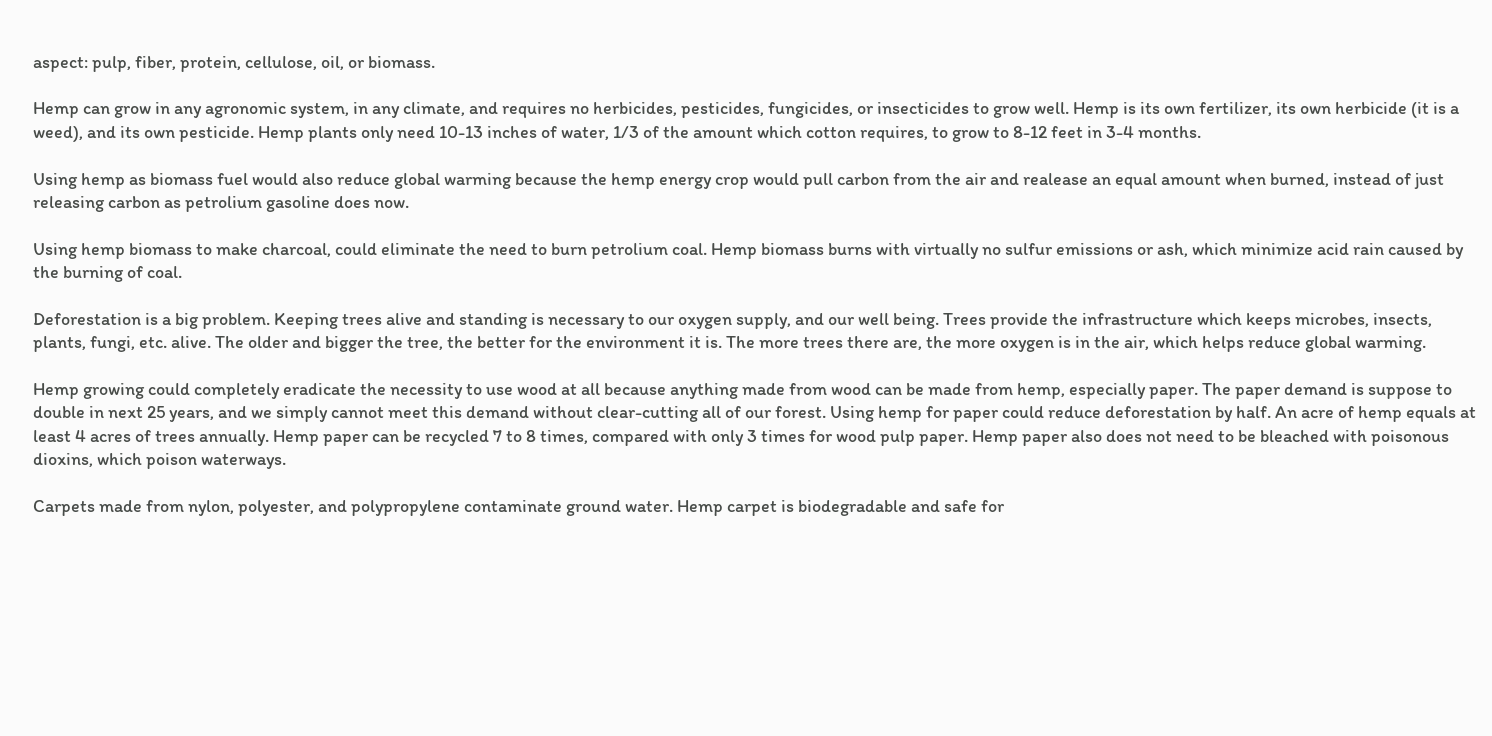aspect: pulp, fiber, protein, cellulose, oil, or biomass.

Hemp can grow in any agronomic system, in any climate, and requires no herbicides, pesticides, fungicides, or insecticides to grow well. Hemp is its own fertilizer, its own herbicide (it is a weed), and its own pesticide. Hemp plants only need 10-13 inches of water, 1/3 of the amount which cotton requires, to grow to 8-12 feet in 3-4 months.

Using hemp as biomass fuel would also reduce global warming because the hemp energy crop would pull carbon from the air and realease an equal amount when burned, instead of just releasing carbon as petrolium gasoline does now.

Using hemp biomass to make charcoal, could eliminate the need to burn petrolium coal. Hemp biomass burns with virtually no sulfur emissions or ash, which minimize acid rain caused by the burning of coal.

Deforestation is a big problem. Keeping trees alive and standing is necessary to our oxygen supply, and our well being. Trees provide the infrastructure which keeps microbes, insects, plants, fungi, etc. alive. The older and bigger the tree, the better for the environment it is. The more trees there are, the more oxygen is in the air, which helps reduce global warming.

Hemp growing could completely eradicate the necessity to use wood at all because anything made from wood can be made from hemp, especially paper. The paper demand is suppose to double in next 25 years, and we simply cannot meet this demand without clear-cutting all of our forest. Using hemp for paper could reduce deforestation by half. An acre of hemp equals at least 4 acres of trees annually. Hemp paper can be recycled 7 to 8 times, compared with only 3 times for wood pulp paper. Hemp paper also does not need to be bleached with poisonous dioxins, which poison waterways.

Carpets made from nylon, polyester, and polypropylene contaminate ground water. Hemp carpet is biodegradable and safe for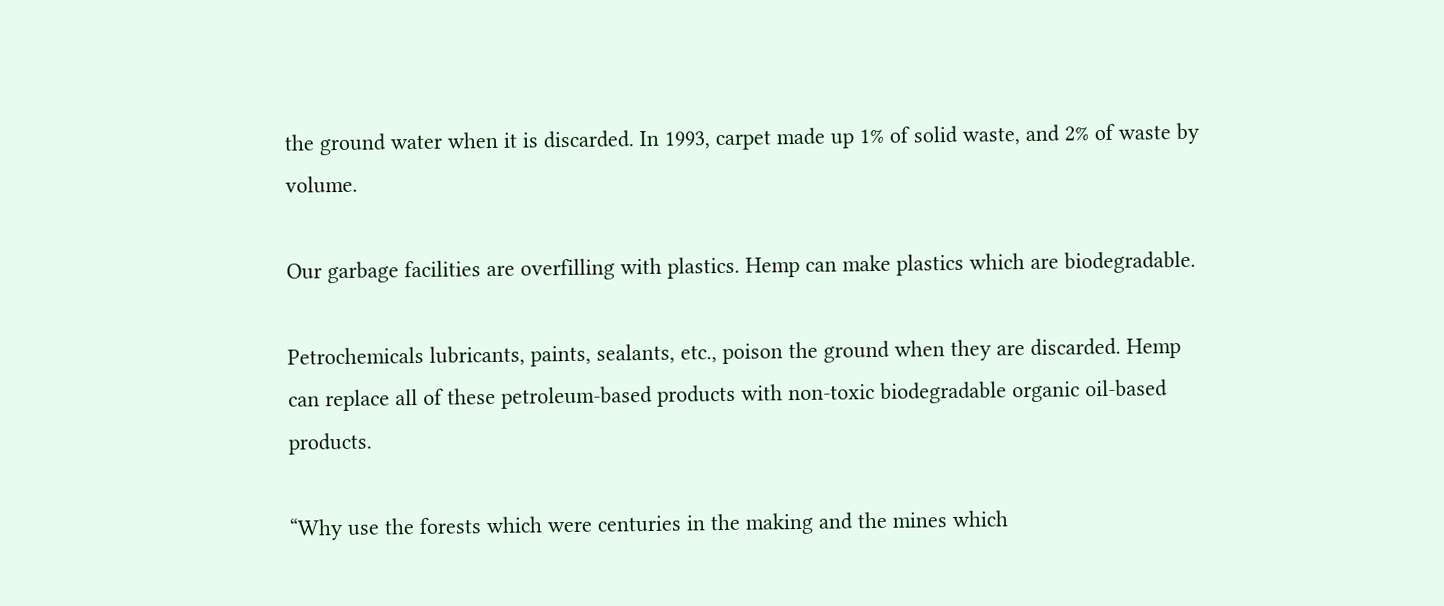the ground water when it is discarded. In 1993, carpet made up 1% of solid waste, and 2% of waste by volume.

Our garbage facilities are overfilling with plastics. Hemp can make plastics which are biodegradable.

Petrochemicals lubricants, paints, sealants, etc., poison the ground when they are discarded. Hemp can replace all of these petroleum-based products with non-toxic biodegradable organic oil-based products.

“Why use the forests which were centuries in the making and the mines which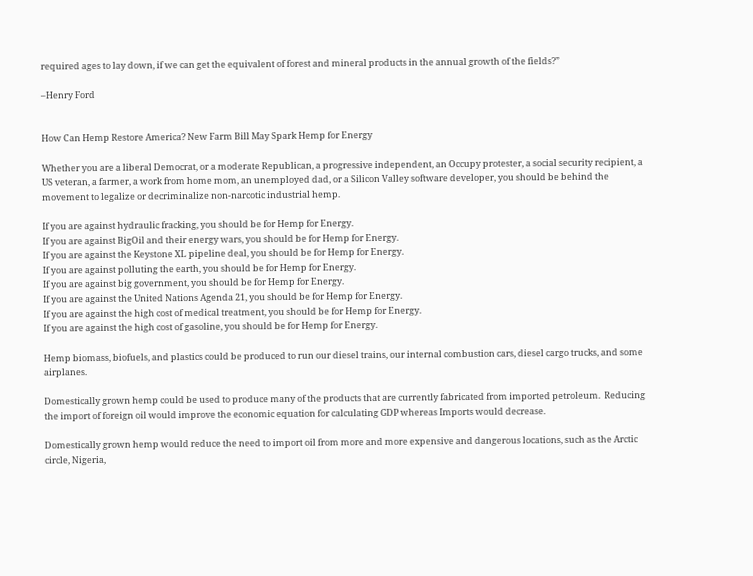required ages to lay down, if we can get the equivalent of forest and mineral products in the annual growth of the fields?”

–Henry Ford


How Can Hemp Restore America? New Farm Bill May Spark Hemp for Energy

Whether you are a liberal Democrat, or a moderate Republican, a progressive independent, an Occupy protester, a social security recipient, a US veteran, a farmer, a work from home mom, an unemployed dad, or a Silicon Valley software developer, you should be behind the movement to legalize or decriminalize non-narcotic industrial hemp.

If you are against hydraulic fracking, you should be for Hemp for Energy.
If you are against BigOil and their energy wars, you should be for Hemp for Energy.
If you are against the Keystone XL pipeline deal, you should be for Hemp for Energy.
If you are against polluting the earth, you should be for Hemp for Energy.
If you are against big government, you should be for Hemp for Energy.
If you are against the United Nations Agenda 21, you should be for Hemp for Energy.
If you are against the high cost of medical treatment, you should be for Hemp for Energy.
If you are against the high cost of gasoline, you should be for Hemp for Energy.

Hemp biomass, biofuels, and plastics could be produced to run our diesel trains, our internal combustion cars, diesel cargo trucks, and some airplanes.

Domestically grown hemp could be used to produce many of the products that are currently fabricated from imported petroleum.  Reducing the import of foreign oil would improve the economic equation for calculating GDP whereas Imports would decrease.

Domestically grown hemp would reduce the need to import oil from more and more expensive and dangerous locations, such as the Arctic circle, Nigeria,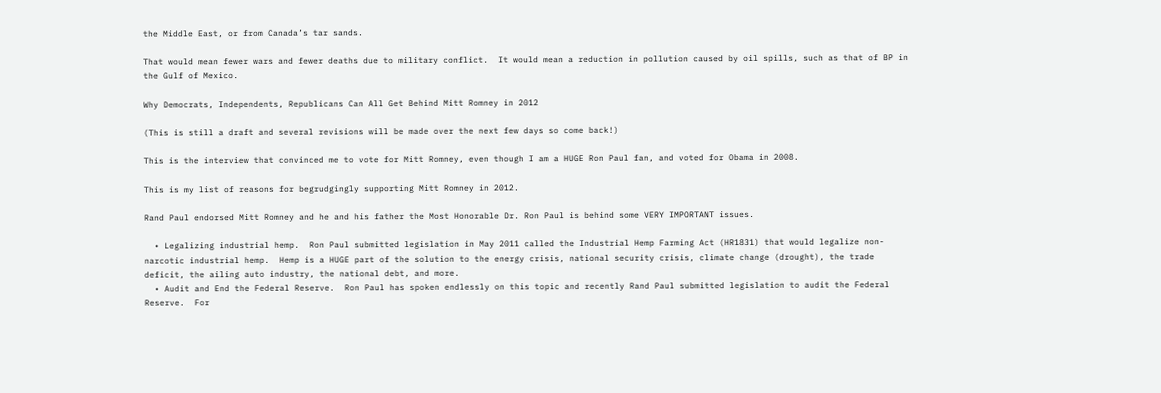the Middle East, or from Canada’s tar sands.

That would mean fewer wars and fewer deaths due to military conflict.  It would mean a reduction in pollution caused by oil spills, such as that of BP in the Gulf of Mexico.

Why Democrats, Independents, Republicans Can All Get Behind Mitt Romney in 2012

(This is still a draft and several revisions will be made over the next few days so come back!)

This is the interview that convinced me to vote for Mitt Romney, even though I am a HUGE Ron Paul fan, and voted for Obama in 2008.

This is my list of reasons for begrudgingly supporting Mitt Romney in 2012.

Rand Paul endorsed Mitt Romney and he and his father the Most Honorable Dr. Ron Paul is behind some VERY IMPORTANT issues.

  • Legalizing industrial hemp.  Ron Paul submitted legislation in May 2011 called the Industrial Hemp Farming Act (HR1831) that would legalize non-narcotic industrial hemp.  Hemp is a HUGE part of the solution to the energy crisis, national security crisis, climate change (drought), the trade deficit, the ailing auto industry, the national debt, and more.
  • Audit and End the Federal Reserve.  Ron Paul has spoken endlessly on this topic and recently Rand Paul submitted legislation to audit the Federal Reserve.  For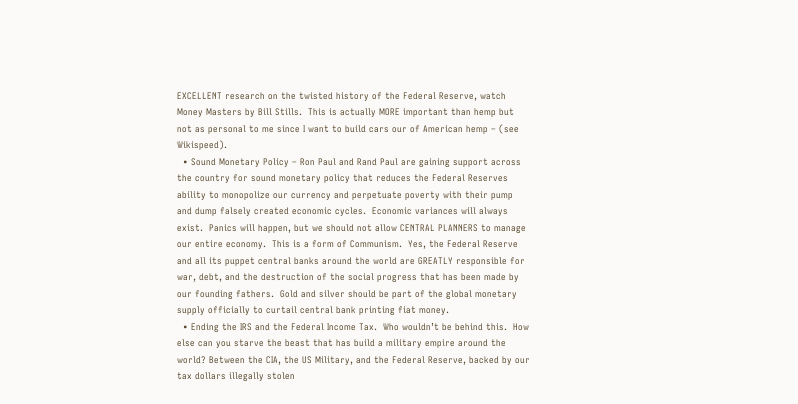EXCELLENT research on the twisted history of the Federal Reserve, watch Money Masters by Bill Stills.  This is actually MORE important than hemp but not as personal to me since I want to build cars our of American hemp – (see Wikispeed).
  • Sound Monetary Policy – Ron Paul and Rand Paul are gaining support across the country for sound monetary policy that reduces the Federal Reserves ability to monopolize our currency and perpetuate poverty with their pump and dump falsely created economic cycles.  Economic variances will always exist.  Panics will happen, but we should not allow CENTRAL PLANNERS to manage our entire economy.  This is a form of Communism.  Yes, the Federal Reserve and all its puppet central banks around the world are GREATLY responsible for war, debt, and the destruction of the social progress that has been made by our founding fathers.  Gold and silver should be part of the global monetary supply officially to curtail central bank printing fiat money.
  • Ending the IRS and the Federal Income Tax.  Who wouldn’t be behind this.  How else can you starve the beast that has build a military empire around the world? Between the CIA, the US Military, and the Federal Reserve, backed by our tax dollars illegally stolen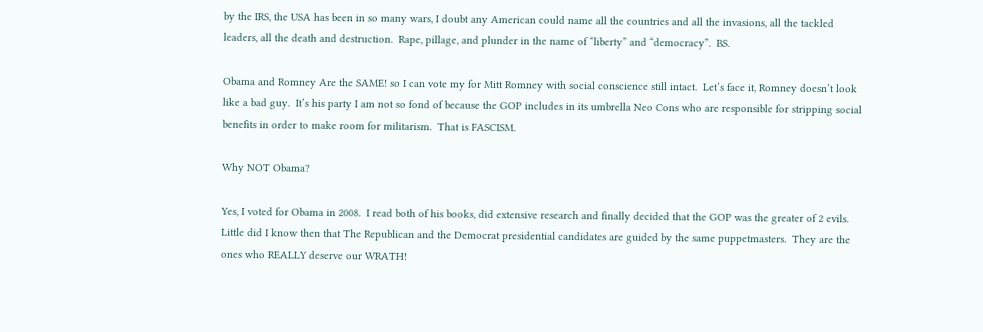by the IRS, the USA has been in so many wars, I doubt any American could name all the countries and all the invasions, all the tackled leaders, all the death and destruction.  Rape, pillage, and plunder in the name of “liberty” and “democracy”.  BS.

Obama and Romney Are the SAME! so I can vote my for Mitt Romney with social conscience still intact.  Let’s face it, Romney doesn’t look like a bad guy.  It’s his party I am not so fond of because the GOP includes in its umbrella Neo Cons who are responsible for stripping social benefits in order to make room for militarism.  That is FASCISM.

Why NOT Obama?

Yes, I voted for Obama in 2008.  I read both of his books, did extensive research and finally decided that the GOP was the greater of 2 evils.  Little did I know then that The Republican and the Democrat presidential candidates are guided by the same puppetmasters.  They are the ones who REALLY deserve our WRATH!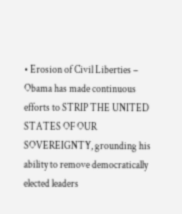• Erosion of Civil Liberties – Obama has made continuous efforts to STRIP THE UNITED STATES OF OUR SOVEREIGNTY, grounding his ability to remove democratically elected leaders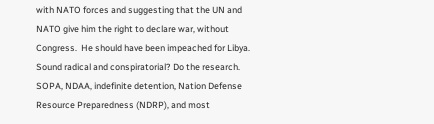with NATO forces and suggesting that the UN and NATO give him the right to declare war, without Congress.  He should have been impeached for Libya.  Sound radical and conspiratorial? Do the research.  SOPA, NDAA, indefinite detention, Nation Defense Resource Preparedness (NDRP), and most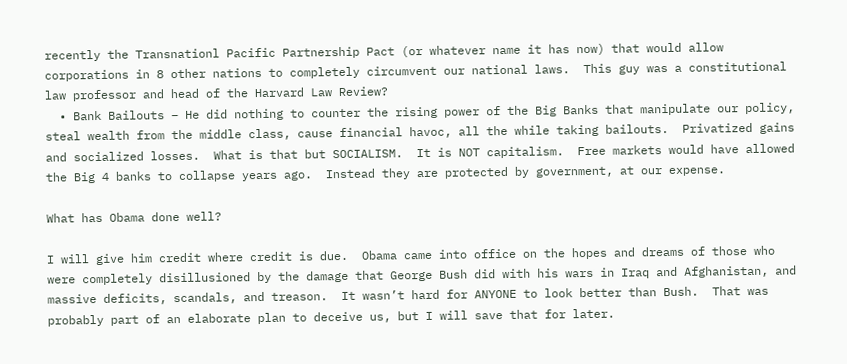recently the Transnationl Pacific Partnership Pact (or whatever name it has now) that would allow corporations in 8 other nations to completely circumvent our national laws.  This guy was a constitutional law professor and head of the Harvard Law Review?
  • Bank Bailouts – He did nothing to counter the rising power of the Big Banks that manipulate our policy, steal wealth from the middle class, cause financial havoc, all the while taking bailouts.  Privatized gains and socialized losses.  What is that but SOCIALISM.  It is NOT capitalism.  Free markets would have allowed the Big 4 banks to collapse years ago.  Instead they are protected by government, at our expense.

What has Obama done well?

I will give him credit where credit is due.  Obama came into office on the hopes and dreams of those who were completely disillusioned by the damage that George Bush did with his wars in Iraq and Afghanistan, and massive deficits, scandals, and treason.  It wasn’t hard for ANYONE to look better than Bush.  That was probably part of an elaborate plan to deceive us, but I will save that for later.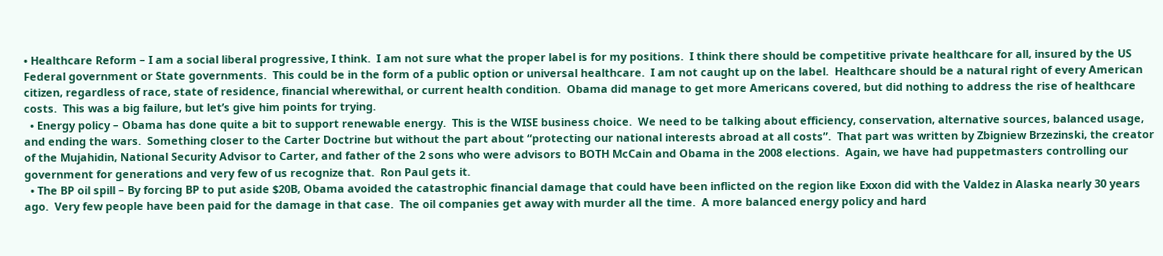• Healthcare Reform – I am a social liberal progressive, I think.  I am not sure what the proper label is for my positions.  I think there should be competitive private healthcare for all, insured by the US Federal government or State governments.  This could be in the form of a public option or universal healthcare.  I am not caught up on the label.  Healthcare should be a natural right of every American citizen, regardless of race, state of residence, financial wherewithal, or current health condition.  Obama did manage to get more Americans covered, but did nothing to address the rise of healthcare costs.  This was a big failure, but let’s give him points for trying.
  • Energy policy – Obama has done quite a bit to support renewable energy.  This is the WISE business choice.  We need to be talking about efficiency, conservation, alternative sources, balanced usage, and ending the wars.  Something closer to the Carter Doctrine but without the part about “protecting our national interests abroad at all costs”.  That part was written by Zbigniew Brzezinski, the creator of the Mujahidin, National Security Advisor to Carter, and father of the 2 sons who were advisors to BOTH McCain and Obama in the 2008 elections.  Again, we have had puppetmasters controlling our government for generations and very few of us recognize that.  Ron Paul gets it.
  • The BP oil spill – By forcing BP to put aside $20B, Obama avoided the catastrophic financial damage that could have been inflicted on the region like Exxon did with the Valdez in Alaska nearly 30 years ago.  Very few people have been paid for the damage in that case.  The oil companies get away with murder all the time.  A more balanced energy policy and hard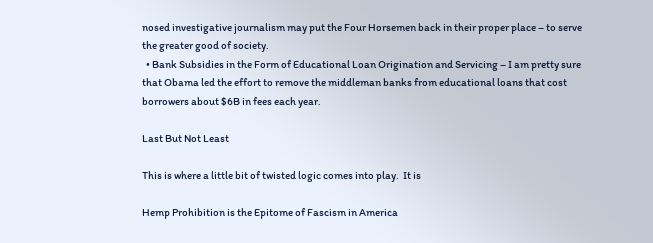nosed investigative journalism may put the Four Horsemen back in their proper place – to serve the greater good of society.
  • Bank Subsidies in the Form of Educational Loan Origination and Servicing – I am pretty sure that Obama led the effort to remove the middleman banks from educational loans that cost borrowers about $6B in fees each year.

Last But Not Least

This is where a little bit of twisted logic comes into play.  It is

Hemp Prohibition is the Epitome of Fascism in America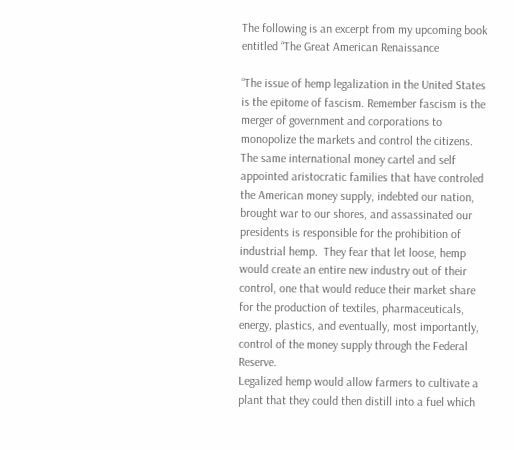The following is an excerpt from my upcoming book entitled “The Great American Renaissance

“The issue of hemp legalization in the United States is the epitome of fascism. Remember fascism is the merger of government and corporations to monopolize the markets and control the citizens.  The same international money cartel and self appointed aristocratic families that have controled the American money supply, indebted our nation, brought war to our shores, and assassinated our presidents is responsible for the prohibition of industrial hemp.  They fear that let loose, hemp would create an entire new industry out of their control, one that would reduce their market share for the production of textiles, pharmaceuticals, energy, plastics, and eventually, most importantly, control of the money supply through the Federal Reserve.
Legalized hemp would allow farmers to cultivate a plant that they could then distill into a fuel which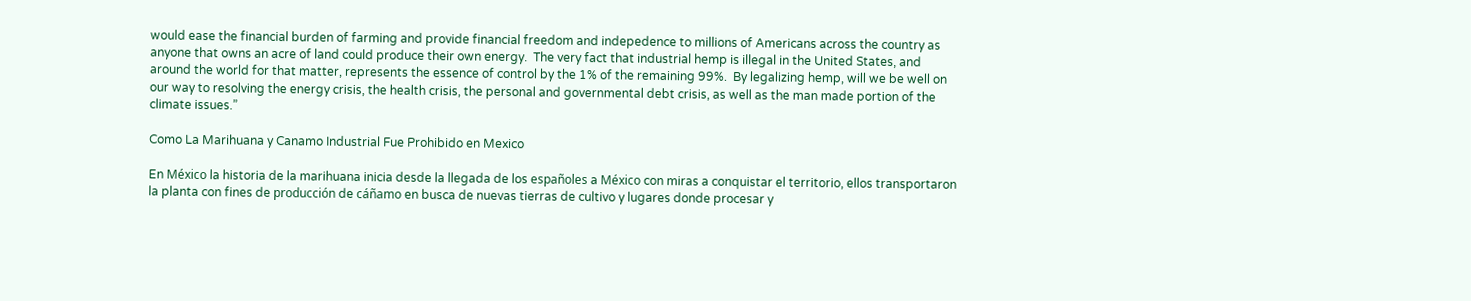would ease the financial burden of farming and provide financial freedom and indepedence to millions of Americans across the country as anyone that owns an acre of land could produce their own energy.  The very fact that industrial hemp is illegal in the United States, and around the world for that matter, represents the essence of control by the 1% of the remaining 99%.  By legalizing hemp, will we be well on our way to resolving the energy crisis, the health crisis, the personal and governmental debt crisis, as well as the man made portion of the climate issues.”

Como La Marihuana y Canamo Industrial Fue Prohibido en Mexico

En México la historia de la marihuana inicia desde la llegada de los españoles a México con miras a conquistar el territorio, ellos transportaron la planta con fines de producción de cáñamo en busca de nuevas tierras de cultivo y lugares donde procesar y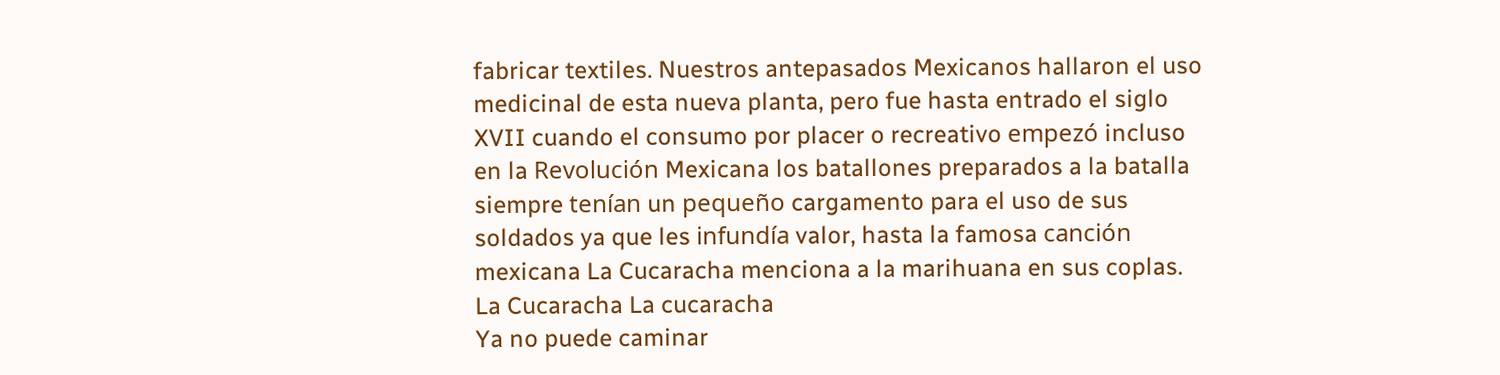fabricar textiles. Nuestros antepasados Mexicanos hallaron el uso medicinal de esta nueva planta, pero fue hasta entrado el siglo XVII cuando el consumo por placer o recreativo empezó incluso en la Revolución Mexicana los batallones preparados a la batalla siempre tenían un pequeño cargamento para el uso de sus soldados ya que les infundía valor, hasta la famosa canción mexicana La Cucaracha menciona a la marihuana en sus coplas.
La Cucaracha La cucaracha
Ya no puede caminar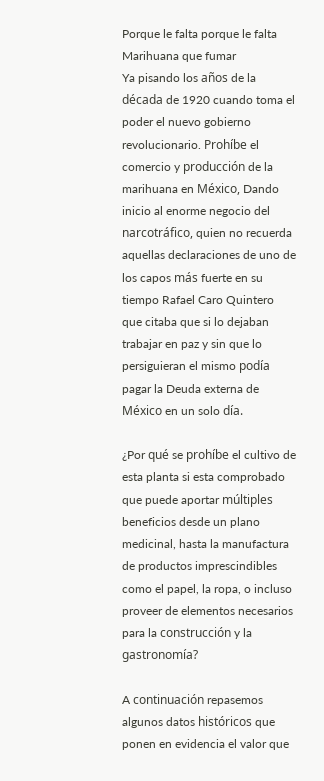Porque le falta porque le falta
Marihuana que fumar
Ya pisando los años de la década de 1920 cuando toma el poder el nuevo gobierno revolucionario. Prohíbe el comercio y producción de la marihuana en México, Dando inicio al enorme negocio del narcotráfico, quien no recuerda aquellas declaraciones de uno de los capos más fuerte en su tiempo Rafael Caro Quintero que citaba que si lo dejaban trabajar en paz y sin que lo persiguieran el mismo podía pagar la Deuda externa de México en un solo día.

¿Por qué se prohíbe el cultivo de esta planta si esta comprobado que puede aportar múltiples beneficios desde un plano medicinal, hasta la manufactura de productos imprescindibles como el papel, la ropa, o incluso proveer de elementos necesarios para la construcción y la gastronomía?

A continuación repasemos algunos datos históricos que ponen en evidencia el valor que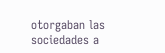otorgaban las sociedades a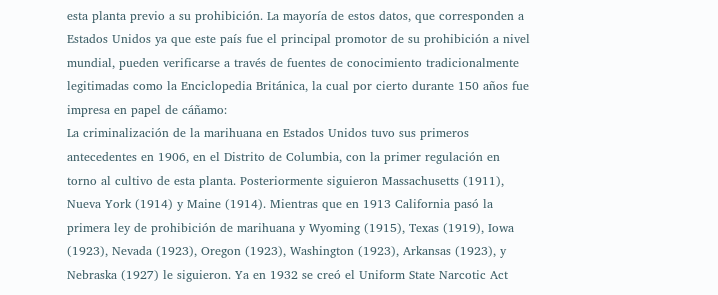esta planta previo a su prohibición. La mayoría de estos datos, que corresponden a Estados Unidos ya que este país fue el principal promotor de su prohibición a nivel mundial, pueden verificarse a través de fuentes de conocimiento tradicionalmente legitimadas como la Enciclopedia Británica, la cual por cierto durante 150 años fue impresa en papel de cáñamo:
La criminalización de la marihuana en Estados Unidos tuvo sus primeros antecedentes en 1906, en el Distrito de Columbia, con la primer regulación en torno al cultivo de esta planta. Posteriormente siguieron Massachusetts (1911), Nueva York (1914) y Maine (1914). Mientras que en 1913 California pasó la primera ley de prohibición de marihuana y Wyoming (1915), Texas (1919), Iowa (1923), Nevada (1923), Oregon (1923), Washington (1923), Arkansas (1923), y Nebraska (1927) le siguieron. Ya en 1932 se creó el Uniform State Narcotic Act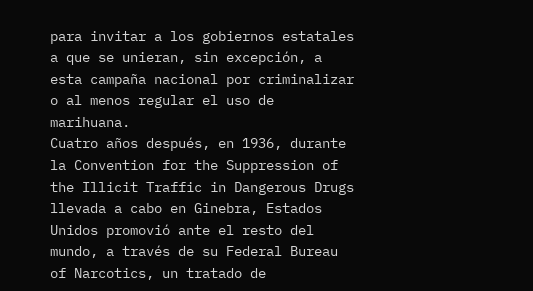para invitar a los gobiernos estatales a que se unieran, sin excepción, a esta campaña nacional por criminalizar o al menos regular el uso de marihuana.
Cuatro años después, en 1936, durante la Convention for the Suppression of the Illicit Traffic in Dangerous Drugs llevada a cabo en Ginebra, Estados Unidos promovió ante el resto del mundo, a través de su Federal Bureau of Narcotics, un tratado de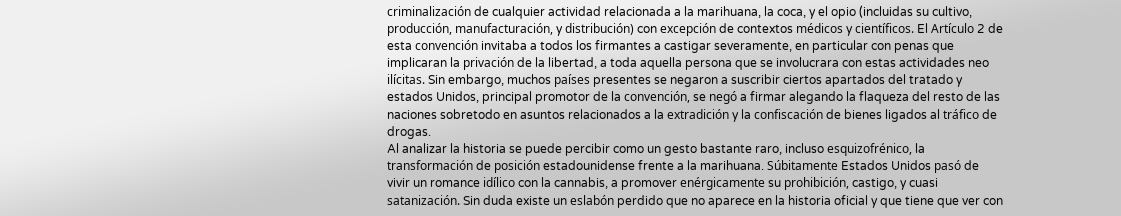criminalización de cualquier actividad relacionada a la marihuana, la coca, y el opio (incluidas su cultivo, producción, manufacturación, y distribución) con excepción de contextos médicos y científicos. El Artículo 2 de esta convención invitaba a todos los firmantes a castigar severamente, en particular con penas que implicaran la privación de la libertad, a toda aquella persona que se involucrara con estas actividades neo ilícitas. Sin embargo, muchos países presentes se negaron a suscribir ciertos apartados del tratado y estados Unidos, principal promotor de la convención, se negó a firmar alegando la flaqueza del resto de las naciones sobretodo en asuntos relacionados a la extradición y la confiscación de bienes ligados al tráfico de drogas.
Al analizar la historia se puede percibir como un gesto bastante raro, incluso esquizofrénico, la transformación de posición estadounidense frente a la marihuana. Súbitamente Estados Unidos pasó de vivir un romance idílico con la cannabis, a promover enérgicamente su prohibición, castigo, y cuasi satanización. Sin duda existe un eslabón perdido que no aparece en la historia oficial y que tiene que ver con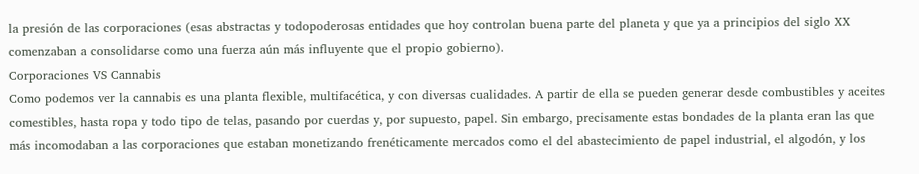la presión de las corporaciones (esas abstractas y todopoderosas entidades que hoy controlan buena parte del planeta y que ya a principios del siglo XX comenzaban a consolidarse como una fuerza aún más influyente que el propio gobierno).
Corporaciones VS Cannabis
Como podemos ver la cannabis es una planta flexible, multifacética, y con diversas cualidades. A partir de ella se pueden generar desde combustibles y aceites comestibles, hasta ropa y todo tipo de telas, pasando por cuerdas y, por supuesto, papel. Sin embargo, precisamente estas bondades de la planta eran las que más incomodaban a las corporaciones que estaban monetizando frenéticamente mercados como el del abastecimiento de papel industrial, el algodón, y los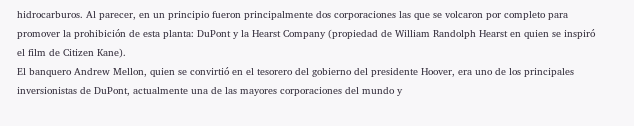hidrocarburos. Al parecer, en un principio fueron principalmente dos corporaciones las que se volcaron por completo para promover la prohibición de esta planta: DuPont y la Hearst Company (propiedad de William Randolph Hearst en quien se inspiró el film de Citizen Kane).
El banquero Andrew Mellon, quien se convirtió en el tesorero del gobierno del presidente Hoover, era uno de los principales inversionistas de DuPont, actualmente una de las mayores corporaciones del mundo y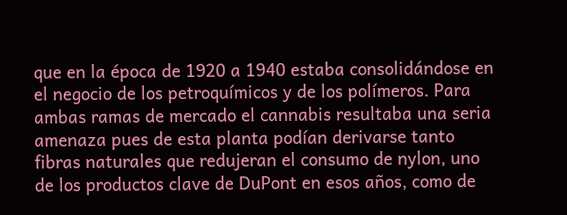que en la época de 1920 a 1940 estaba consolidándose en el negocio de los petroquímicos y de los polímeros. Para ambas ramas de mercado el cannabis resultaba una seria amenaza pues de esta planta podían derivarse tanto fibras naturales que redujeran el consumo de nylon, uno de los productos clave de DuPont en esos años, como de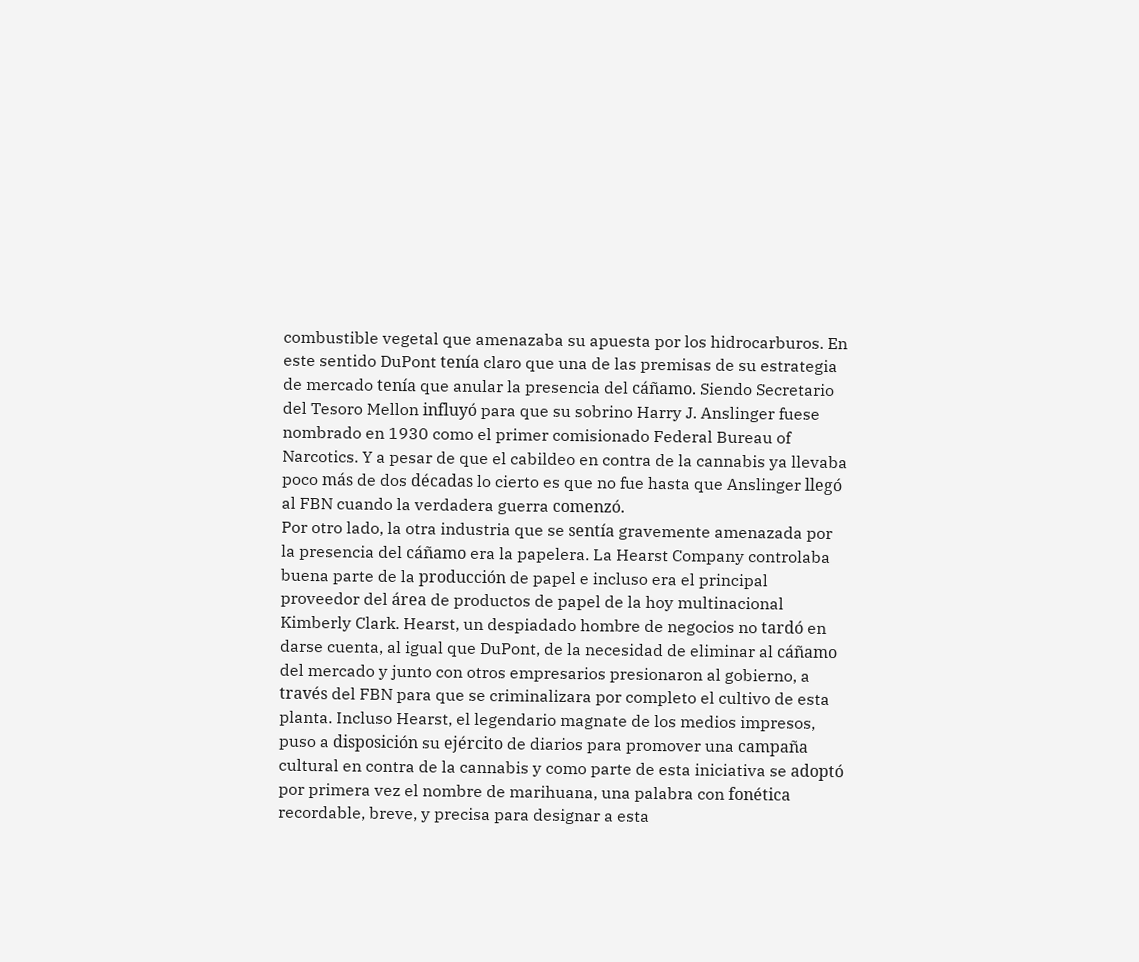combustible vegetal que amenazaba su apuesta por los hidrocarburos. En este sentido DuPont tenía claro que una de las premisas de su estrategia de mercado tenía que anular la presencia del cáñamo. Siendo Secretario del Tesoro Mellon influyó para que su sobrino Harry J. Anslinger fuese nombrado en 1930 como el primer comisionado Federal Bureau of Narcotics. Y a pesar de que el cabildeo en contra de la cannabis ya llevaba poco más de dos décadas lo cierto es que no fue hasta que Anslinger llegó al FBN cuando la verdadera guerra comenzó.
Por otro lado, la otra industria que se sentía gravemente amenazada por la presencia del cáñamo era la papelera. La Hearst Company controlaba buena parte de la producción de papel e incluso era el principal proveedor del área de productos de papel de la hoy multinacional Kimberly Clark. Hearst, un despiadado hombre de negocios no tardó en darse cuenta, al igual que DuPont, de la necesidad de eliminar al cáñamo del mercado y junto con otros empresarios presionaron al gobierno, a través del FBN para que se criminalizara por completo el cultivo de esta planta. Incluso Hearst, el legendario magnate de los medios impresos, puso a disposición su ejército de diarios para promover una campaña cultural en contra de la cannabis y como parte de esta iniciativa se adoptó por primera vez el nombre de marihuana, una palabra con fonética recordable, breve, y precisa para designar a esta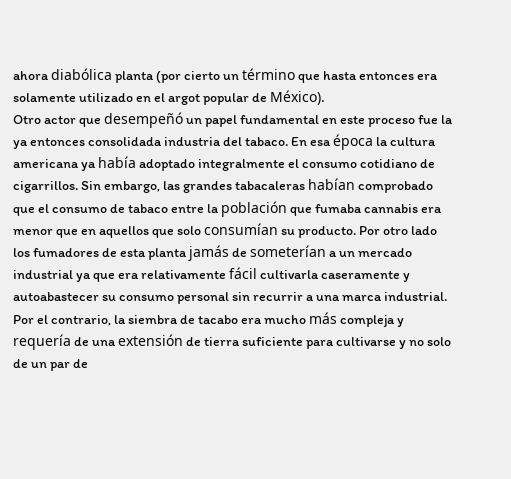ahora diabólica planta (por cierto un término que hasta entonces era solamente utilizado en el argot popular de México).
Otro actor que desempeñó un papel fundamental en este proceso fue la ya entonces consolidada industria del tabaco. En esa época la cultura americana ya había adoptado integralmente el consumo cotidiano de cigarrillos. Sin embargo, las grandes tabacaleras habían comprobado que el consumo de tabaco entre la población que fumaba cannabis era menor que en aquellos que solo consumían su producto. Por otro lado los fumadores de esta planta jamás de someterían a un mercado industrial ya que era relativamente fácil cultivarla caseramente y autoabastecer su consumo personal sin recurrir a una marca industrial. Por el contrario, la siembra de tacabo era mucho más compleja y requería de una extensión de tierra suficiente para cultivarse y no solo de un par de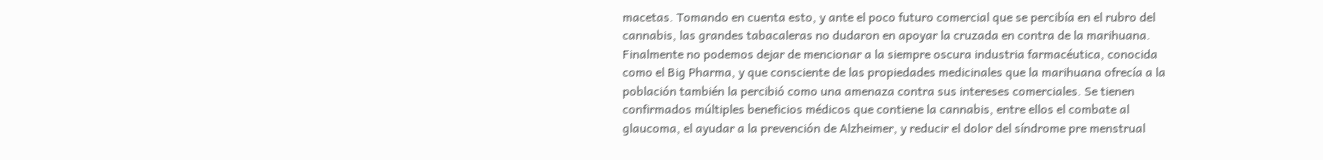macetas. Tomando en cuenta esto, y ante el poco futuro comercial que se percibía en el rubro del cannabis, las grandes tabacaleras no dudaron en apoyar la cruzada en contra de la marihuana.
Finalmente no podemos dejar de mencionar a la siempre oscura industria farmacéutica, conocida como el Big Pharma, y que consciente de las propiedades medicinales que la marihuana ofrecía a la población también la percibió como una amenaza contra sus intereses comerciales. Se tienen confirmados múltiples beneficios médicos que contiene la cannabis, entre ellos el combate al glaucoma, el ayudar a la prevención de Alzheimer, y reducir el dolor del síndrome pre menstrual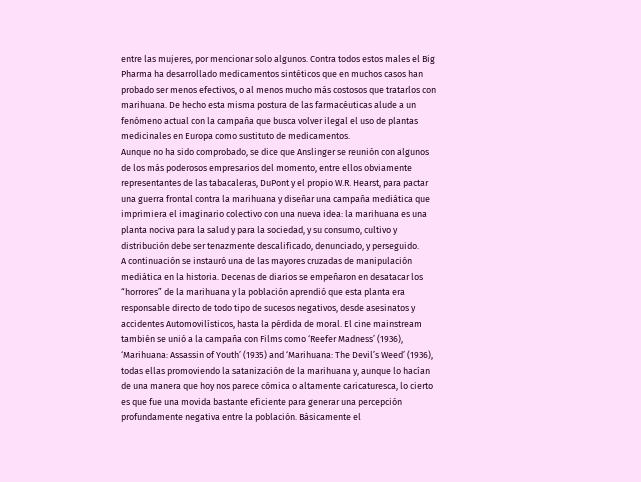entre las mujeres, por mencionar solo algunos. Contra todos estos males el Big Pharma ha desarrollado medicamentos sintéticos que en muchos casos han probado ser menos efectivos, o al menos mucho más costosos que tratarlos con marihuana. De hecho esta misma postura de las farmacéuticas alude a un fenómeno actual con la campaña que busca volver ilegal el uso de plantas medicinales en Europa como sustituto de medicamentos.
Aunque no ha sido comprobado, se dice que Anslinger se reunión con algunos de los más poderosos empresarios del momento, entre ellos obviamente representantes de las tabacaleras, DuPont y el propio W.R. Hearst, para pactar una guerra frontal contra la marihuana y diseñar una campaña mediática que imprimiera el imaginario colectivo con una nueva idea: la marihuana es una planta nociva para la salud y para la sociedad, y su consumo, cultivo y distribución debe ser tenazmente descalificado, denunciado, y perseguido.
A continuación se instauró una de las mayores cruzadas de manipulación mediática en la historia. Decenas de diarios se empeñaron en desatacar los “horrores” de la marihuana y la población aprendió que esta planta era responsable directo de todo tipo de sucesos negativos, desde asesinatos y accidentes Automovilísticos, hasta la pérdida de moral. El cine mainstream también se unió a la campaña con Films como ‘Reefer Madness’ (1936), ‘Marihuana: Assassin of Youth’ (1935) and ‘Marihuana: The Devil’s Weed’ (1936), todas ellas promoviendo la satanización de la marihuana y, aunque lo hacían de una manera que hoy nos parece cómica o altamente caricaturesca, lo cierto es que fue una movida bastante eficiente para generar una percepción profundamente negativa entre la población. Básicamente el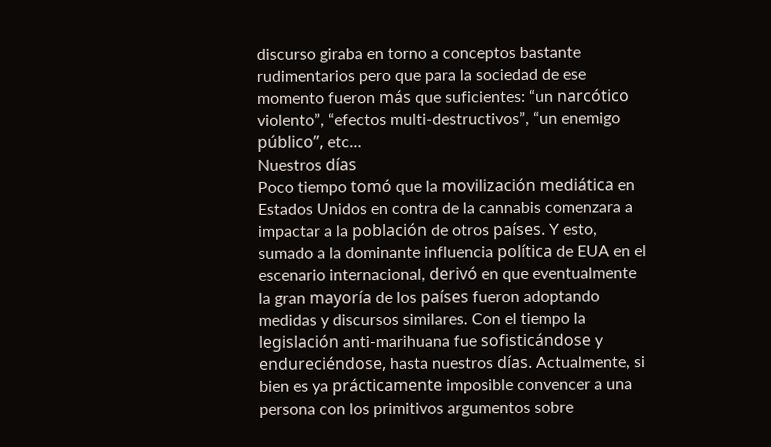discurso giraba en torno a conceptos bastante rudimentarios pero que para la sociedad de ese momento fueron más que suficientes: “un narcótico violento”, “efectos multi-destructivos”, “un enemigo público”, etc…
Nuestros días
Poco tiempo tomó que la movilización mediática en Estados Unidos en contra de la cannabis comenzara a impactar a la población de otros países. Y esto, sumado a la dominante influencia política de EUA en el escenario internacional, derivó en que eventualmente la gran mayoría de los países fueron adoptando medidas y discursos similares. Con el tiempo la legislación anti-marihuana fue sofisticándose y endureciéndose, hasta nuestros días. Actualmente, si bien es ya prácticamente imposible convencer a una persona con los primitivos argumentos sobre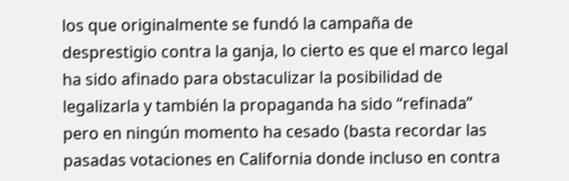los que originalmente se fundó la campaña de desprestigio contra la ganja, lo cierto es que el marco legal ha sido afinado para obstaculizar la posibilidad de legalizarla y también la propaganda ha sido “refinada” pero en ningún momento ha cesado (basta recordar las pasadas votaciones en California donde incluso en contra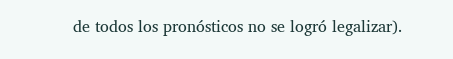de todos los pronósticos no se logró legalizar).